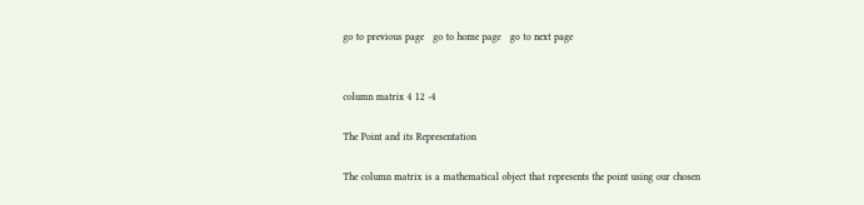go to previous page   go to home page   go to next page


column matrix 4 12 -4

The Point and its Representation

The column matrix is a mathematical object that represents the point using our chosen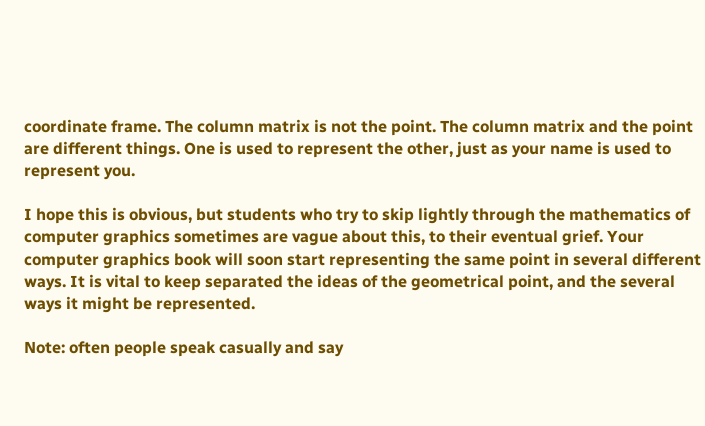coordinate frame. The column matrix is not the point. The column matrix and the point are different things. One is used to represent the other, just as your name is used to represent you.

I hope this is obvious, but students who try to skip lightly through the mathematics of computer graphics sometimes are vague about this, to their eventual grief. Your computer graphics book will soon start representing the same point in several different ways. It is vital to keep separated the ideas of the geometrical point, and the several ways it might be represented.

Note: often people speak casually and say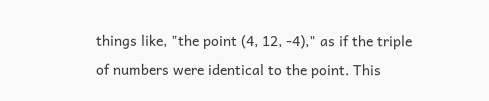things like, "the point (4, 12, -4)," as if the triple of numbers were identical to the point. This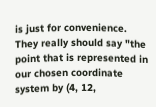is just for convenience. They really should say "the point that is represented in our chosen coordinate system by (4, 12,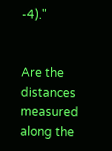-4)."


Are the distances measured along the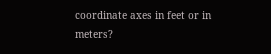coordinate axes in feet or in meters?